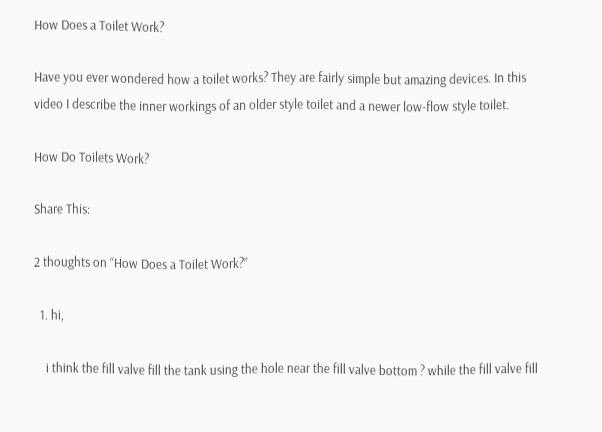How Does a Toilet Work?

Have you ever wondered how a toilet works? They are fairly simple but amazing devices. In this video I describe the inner workings of an older style toilet and a newer low-flow style toilet.

How Do Toilets Work?

Share This:

2 thoughts on “How Does a Toilet Work?”

  1. hi,

    i think the fill valve fill the tank using the hole near the fill valve bottom ? while the fill valve fill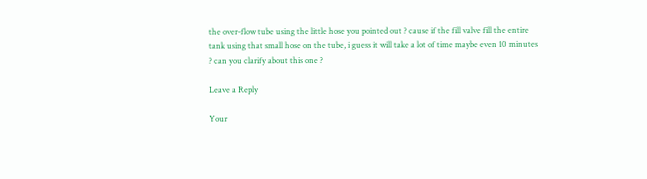the over-flow tube using the little hose you pointed out ? cause if the fill valve fill the entire tank using that small hose on the tube, i guess it will take a lot of time maybe even 10 minutes ? can you clarify about this one ?

Leave a Reply

Your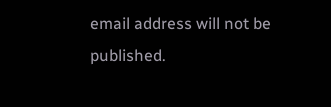email address will not be published.